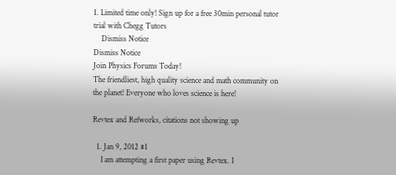1. Limited time only! Sign up for a free 30min personal tutor trial with Chegg Tutors
    Dismiss Notice
Dismiss Notice
Join Physics Forums Today!
The friendliest, high quality science and math community on the planet! Everyone who loves science is here!

Revtex and Refworks, citations not showing up

  1. Jan 9, 2012 #1
    I am attempting a first paper using Revtex. I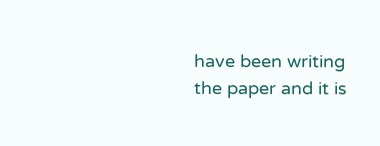have been writing the paper and it is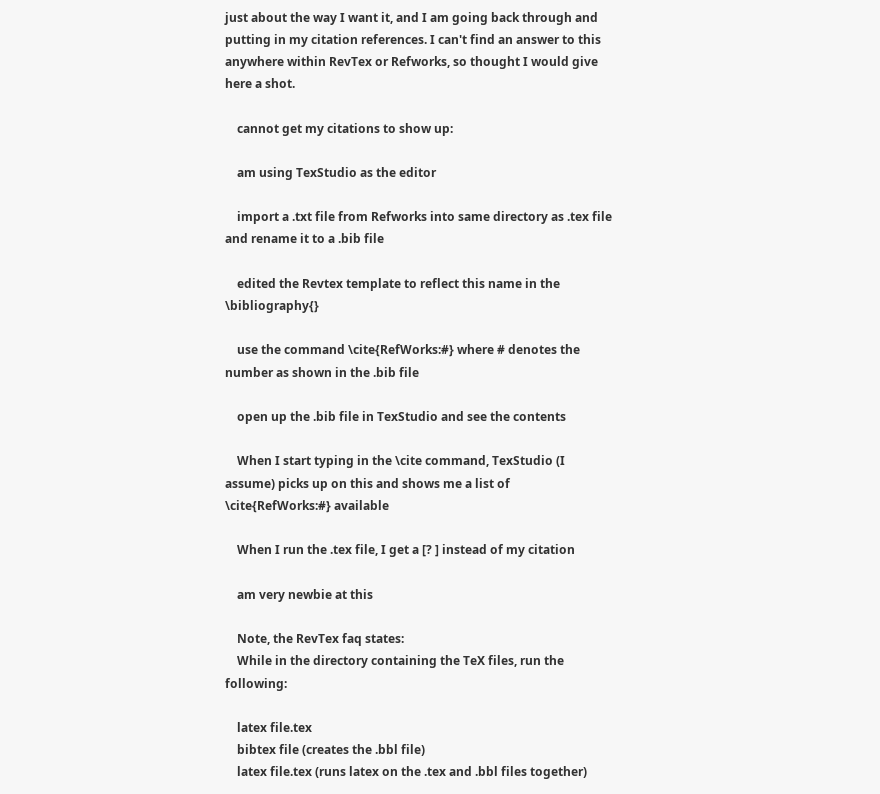just about the way I want it, and I am going back through and putting in my citation references. I can't find an answer to this anywhere within RevTex or Refworks, so thought I would give here a shot.

    cannot get my citations to show up:

    am using TexStudio as the editor

    import a .txt file from Refworks into same directory as .tex file and rename it to a .bib file

    edited the Revtex template to reflect this name in the \bibliography{}

    use the command \cite{RefWorks:#} where # denotes the number as shown in the .bib file

    open up the .bib file in TexStudio and see the contents

    When I start typing in the \cite command, TexStudio (I assume) picks up on this and shows me a list of \cite{RefWorks:#} available

    When I run the .tex file, I get a [? ] instead of my citation

    am very newbie at this

    Note, the RevTex faq states:
    While in the directory containing the TeX files, run the following:

    latex file.tex
    bibtex file (creates the .bbl file)
    latex file.tex (runs latex on the .tex and .bbl files together)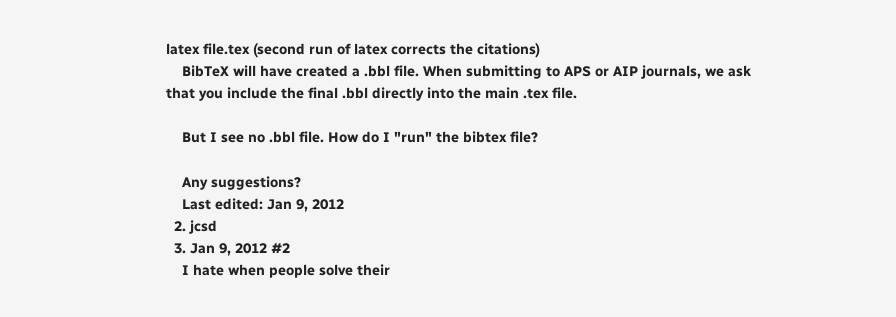latex file.tex (second run of latex corrects the citations)
    BibTeX will have created a .bbl file. When submitting to APS or AIP journals, we ask that you include the final .bbl directly into the main .tex file.

    But I see no .bbl file. How do I "run" the bibtex file?

    Any suggestions?
    Last edited: Jan 9, 2012
  2. jcsd
  3. Jan 9, 2012 #2
    I hate when people solve their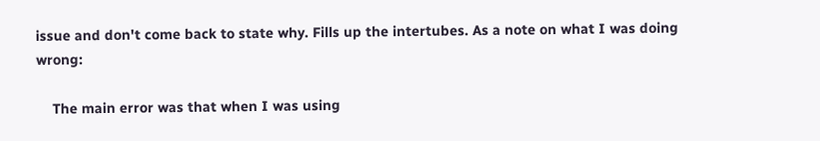issue and don't come back to state why. Fills up the intertubes. As a note on what I was doing wrong:

    The main error was that when I was using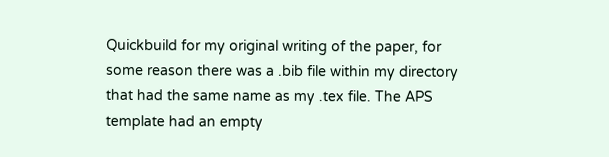Quickbuild for my original writing of the paper, for some reason there was a .bib file within my directory that had the same name as my .tex file. The APS template had an empty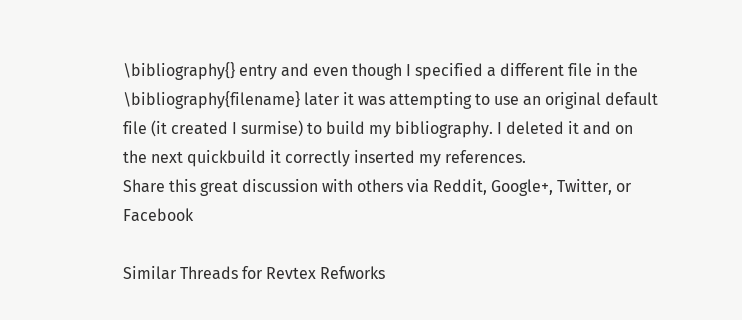\bibliography{} entry and even though I specified a different file in the \bibliography{filename} later it was attempting to use an original default file (it created I surmise) to build my bibliography. I deleted it and on the next quickbuild it correctly inserted my references.
Share this great discussion with others via Reddit, Google+, Twitter, or Facebook

Similar Threads for Revtex Refworks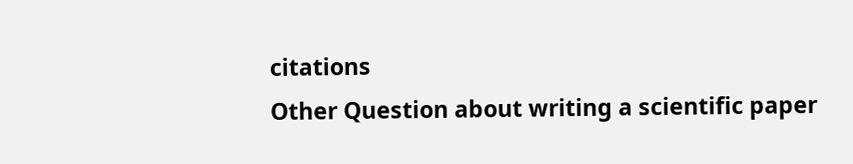citations
Other Question about writing a scientific paper